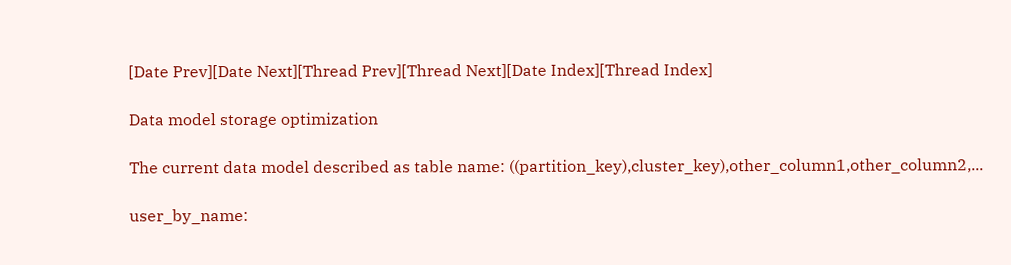[Date Prev][Date Next][Thread Prev][Thread Next][Date Index][Thread Index]

Data model storage optimization

The current data model described as table name: ((partition_key),cluster_key),other_column1,other_column2,...

user_by_name: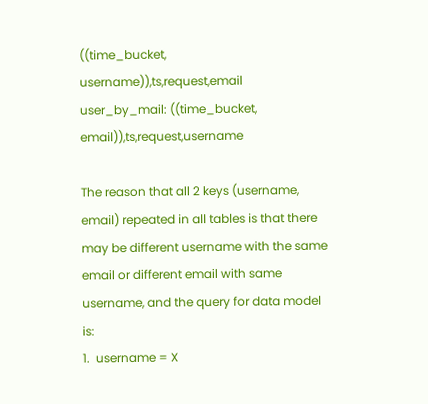((time_bucket, username)),ts,request,email
user_by_mail: ((time_bucket, email)),ts,request,username

The reason that all 2 keys (username, email) repeated in all tables is that there may be different username with the same email or different email with same username, and the query for data model is:
1.  username = X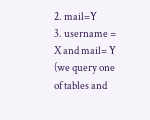2. mail=Y
3. username = X and mail= Y (we query one of tables and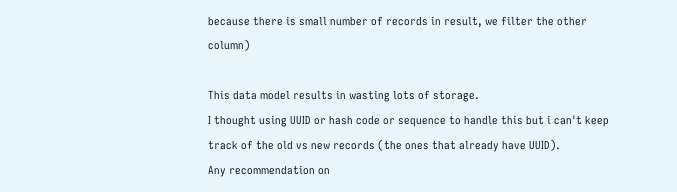because there is small number of records in result, we filter the other column)

This data model results in wasting lots of storage.
I thought using UUID or hash code or sequence to handle this but i can't keep track of the old vs new records (the ones that already have UUID).
Any recommendation on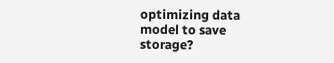optimizing data model to save storage?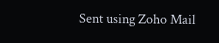Sent using Zoho Mail